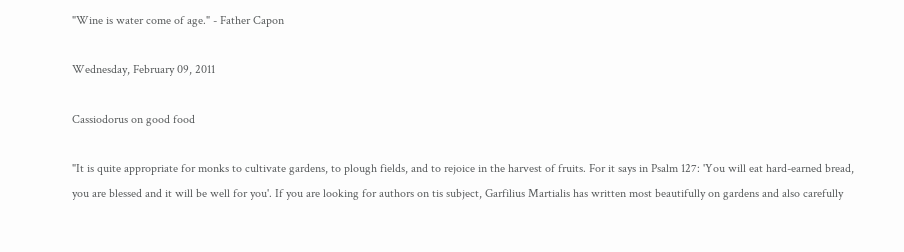"Wine is water come of age." - Father Capon

Wednesday, February 09, 2011

Cassiodorus on good food

"It is quite appropriate for monks to cultivate gardens, to plough fields, and to rejoice in the harvest of fruits. For it says in Psalm 127: 'You will eat hard-earned bread, you are blessed and it will be well for you'. If you are looking for authors on tis subject, Garfilius Martialis has written most beautifully on gardens and also carefully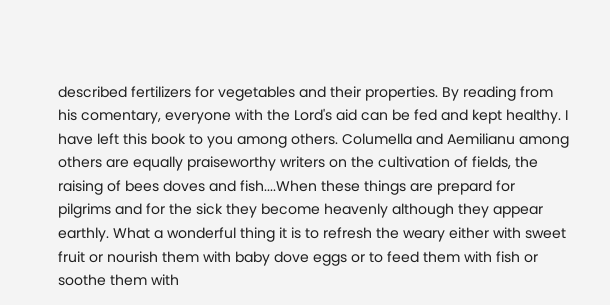described fertilizers for vegetables and their properties. By reading from his comentary, everyone with the Lord's aid can be fed and kept healthy. I have left this book to you among others. Columella and Aemilianu among others are equally praiseworthy writers on the cultivation of fields, the raising of bees doves and fish....When these things are prepard for pilgrims and for the sick they become heavenly although they appear earthly. What a wonderful thing it is to refresh the weary either with sweet fruit or nourish them with baby dove eggs or to feed them with fish or soothe them with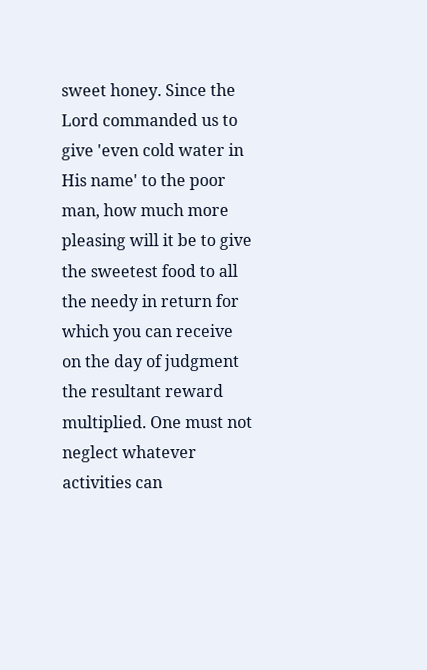sweet honey. Since the Lord commanded us to give 'even cold water in His name' to the poor man, how much more pleasing will it be to give the sweetest food to all the needy in return for which you can receive on the day of judgment the resultant reward multiplied. One must not neglect whatever activities can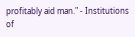profitably aid man." - Institutions of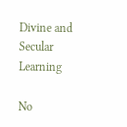Divine and Secular Learning

No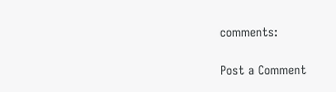comments:

Post a Comment